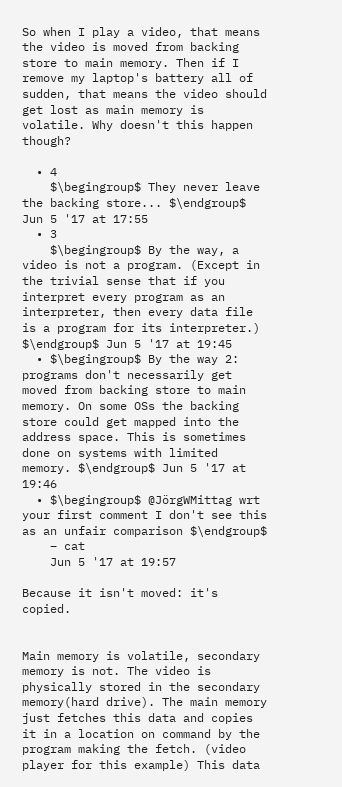So when I play a video, that means the video is moved from backing store to main memory. Then if I remove my laptop's battery all of sudden, that means the video should get lost as main memory is volatile. Why doesn't this happen though?

  • 4
    $\begingroup$ They never leave the backing store... $\endgroup$ Jun 5 '17 at 17:55
  • 3
    $\begingroup$ By the way, a video is not a program. (Except in the trivial sense that if you interpret every program as an interpreter, then every data file is a program for its interpreter.) $\endgroup$ Jun 5 '17 at 19:45
  • $\begingroup$ By the way 2: programs don't necessarily get moved from backing store to main memory. On some OSs the backing store could get mapped into the address space. This is sometimes done on systems with limited memory. $\endgroup$ Jun 5 '17 at 19:46
  • $\begingroup$ @JörgWMittag wrt your first comment I don't see this as an unfair comparison $\endgroup$
    – cat
    Jun 5 '17 at 19:57

Because it isn't moved: it's copied.


Main memory is volatile, secondary memory is not. The video is physically stored in the secondary memory(hard drive). The main memory just fetches this data and copies it in a location on command by the program making the fetch. (video player for this example) This data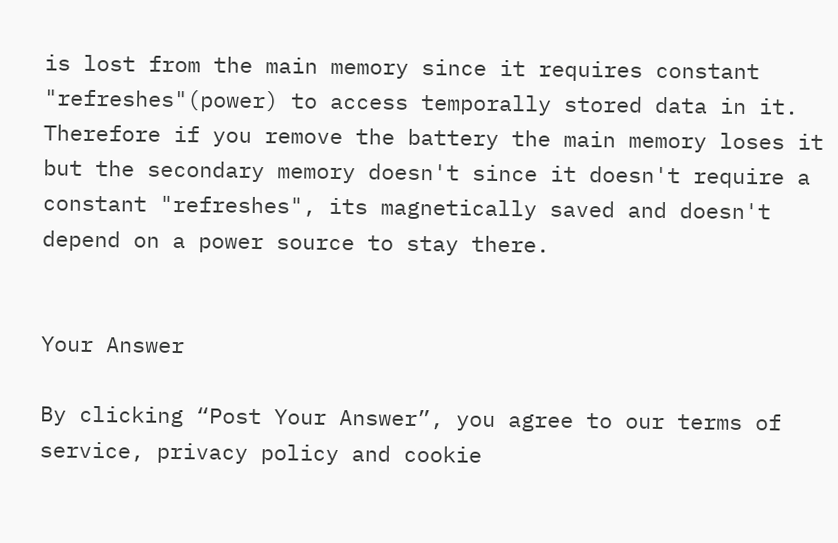is lost from the main memory since it requires constant "refreshes"(power) to access temporally stored data in it. Therefore if you remove the battery the main memory loses it but the secondary memory doesn't since it doesn't require a constant "refreshes", its magnetically saved and doesn't depend on a power source to stay there.


Your Answer

By clicking “Post Your Answer”, you agree to our terms of service, privacy policy and cookie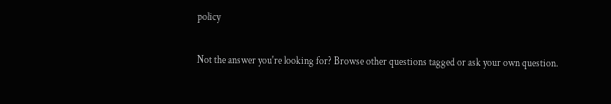policy

Not the answer you're looking for? Browse other questions tagged or ask your own question.